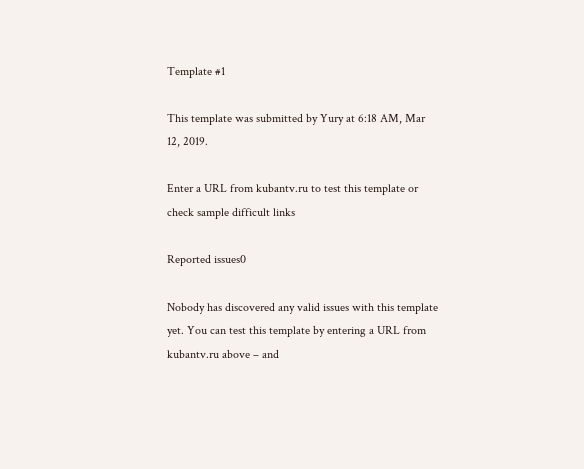Template #1

This template was submitted by Yury at 6:18 AM, Mar 12, 2019.

Enter a URL from kubantv.ru to test this template or check sample difficult links

Reported issues0

Nobody has discovered any valid issues with this template yet. You can test this template by entering a URL from kubantv.ru above – and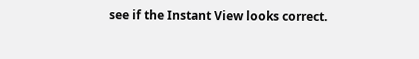see if the Instant View looks correct.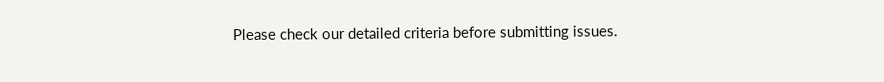Please check our detailed criteria before submitting issues.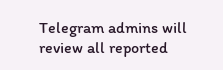Telegram admins will review all reported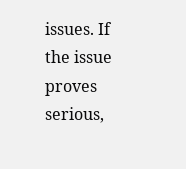issues. If the issue proves serious,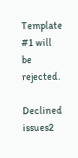Template #1 will be rejected.

Declined issues2